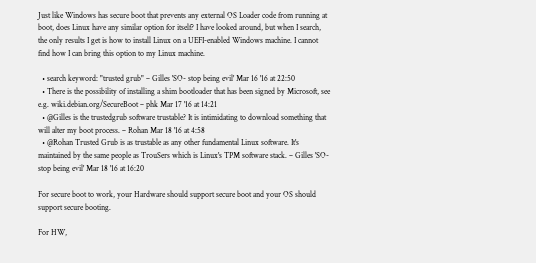Just like Windows has secure boot that prevents any external OS Loader code from running at boot, does Linux have any similar option for itself? I have looked around, but when I search, the only results I get is how to install Linux on a UEFI-enabled Windows machine. I cannot find how I can bring this option to my Linux machine.

  • search keyword: "trusted grub" – Gilles 'SO- stop being evil' Mar 16 '16 at 22:50
  • There is the possibility of installing a shim bootloader that has been signed by Microsoft, see e.g. wiki.debian.org/SecureBoot – phk Mar 17 '16 at 14:21
  • @Gilles is the trustedgrub software trustable? It is intimidating to download something that will alter my boot process. – Rohan Mar 18 '16 at 4:58
  • @Rohan Trusted Grub is as trustable as any other fundamental Linux software. It's maintained by the same people as TrouSers which is Linux's TPM software stack. – Gilles 'SO- stop being evil' Mar 18 '16 at 16:20

For secure boot to work, your Hardware should support secure boot and your OS should support secure booting.

For HW,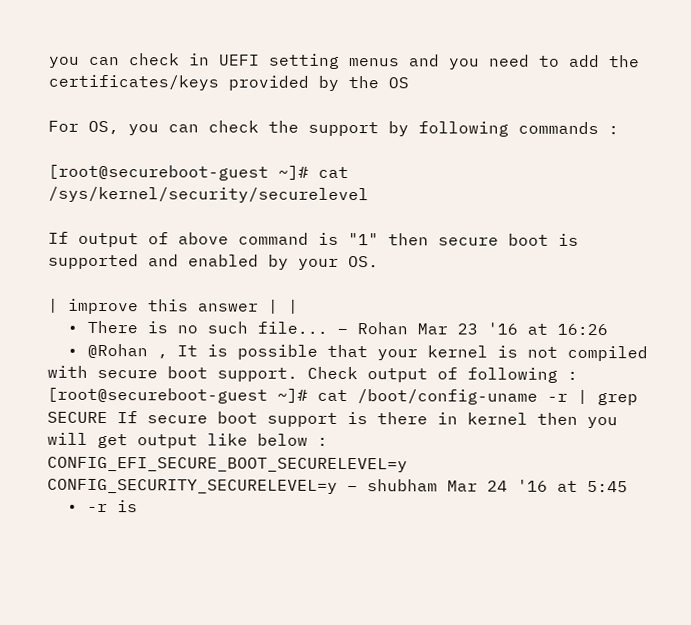you can check in UEFI setting menus and you need to add the certificates/keys provided by the OS

For OS, you can check the support by following commands :

[root@secureboot-guest ~]# cat /sys/kernel/security/securelevel

If output of above command is "1" then secure boot is supported and enabled by your OS.

| improve this answer | |
  • There is no such file... – Rohan Mar 23 '16 at 16:26
  • @Rohan , It is possible that your kernel is not compiled with secure boot support. Check output of following : [root@secureboot-guest ~]# cat /boot/config-uname -r | grep SECURE If secure boot support is there in kernel then you will get output like below : CONFIG_EFI_SECURE_BOOT_SECURELEVEL=y CONFIG_SECURITY_SECURELEVEL=y – shubham Mar 24 '16 at 5:45
  • -r is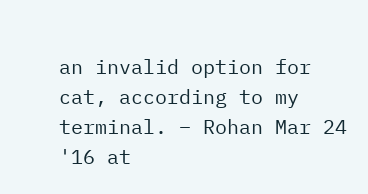an invalid option for cat, according to my terminal. – Rohan Mar 24 '16 at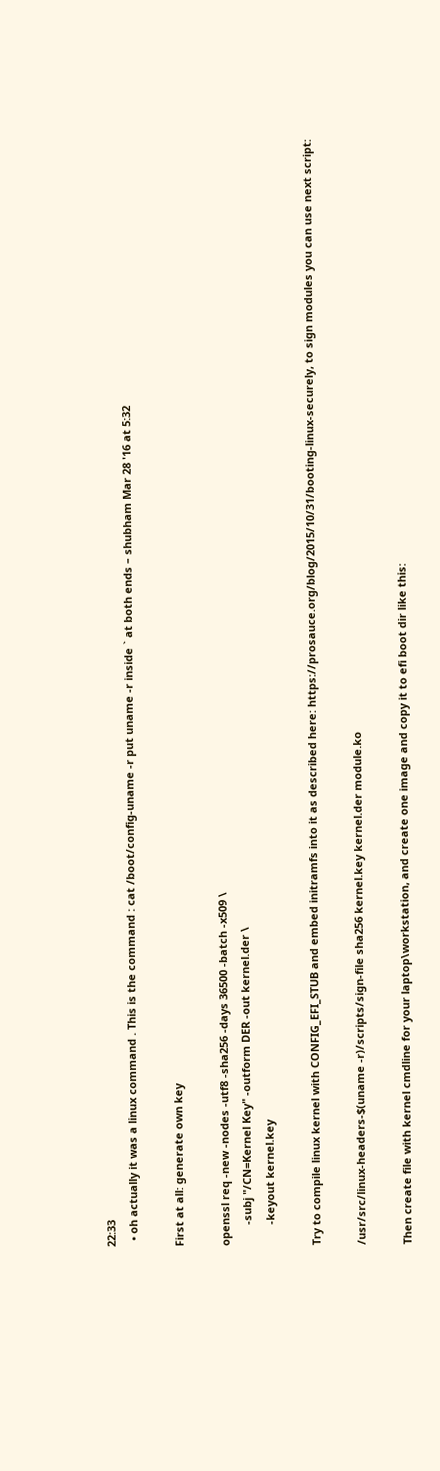22:33
  • oh actually it was a linux command . This is the command : cat /boot/config-uname -r put uname -r inside ` at both ends – shubham Mar 28 '16 at 5:32

First at all: generate own key

openssl req -new -nodes -utf8 -sha256 -days 36500 -batch -x509 \
       -subj "/CN=Kernel Key" -outform DER -out kernel.der \
       -keyout kernel.key

Try to compile linux kernel with CONFIG_EFI_STUB and embed initramfs into it as described here: https://prosauce.org/blog/2015/10/31/booting-linux-securely, to sign modules you can use next script:

/usr/src/linux-headers-$(uname -r)/scripts/sign-file sha256 kernel.key kernel.der module.ko

Then create file with kernel cmdline for your laptop\workstation, and create one image and copy it to efi boot dir like this: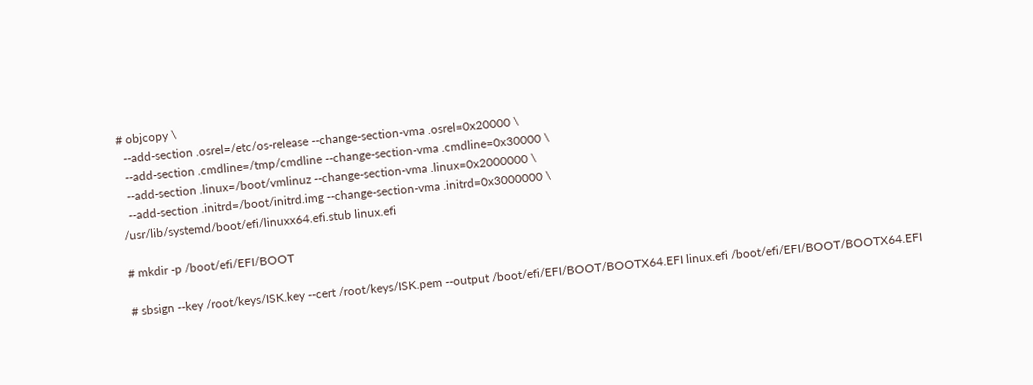# objcopy \
  --add-section .osrel=/etc/os-release --change-section-vma .osrel=0x20000 \
  --add-section .cmdline=/tmp/cmdline --change-section-vma .cmdline=0x30000 \
  --add-section .linux=/boot/vmlinuz --change-section-vma .linux=0x2000000 \
  --add-section .initrd=/boot/initrd.img --change-section-vma .initrd=0x3000000 \
/usr/lib/systemd/boot/efi/linuxx64.efi.stub linux.efi

# mkdir -p /boot/efi/EFI/BOOT

# sbsign --key /root/keys/ISK.key --cert /root/keys/ISK.pem --output /boot/efi/EFI/BOOT/BOOTX64.EFI linux.efi /boot/efi/EFI/BOOT/BOOTX64.EFI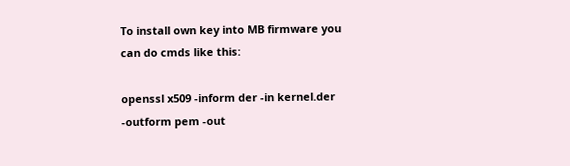To install own key into MB firmware you can do cmds like this:

openssl x509 -inform der -in kernel.der -outform pem -out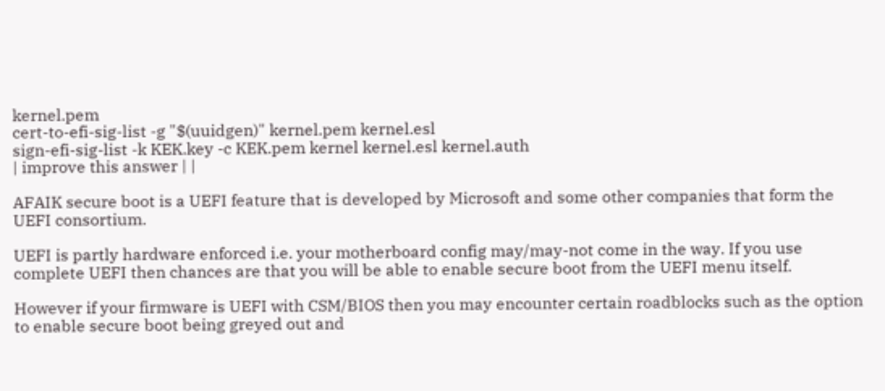kernel.pem
cert-to-efi-sig-list -g "$(uuidgen)" kernel.pem kernel.esl
sign-efi-sig-list -k KEK.key -c KEK.pem kernel kernel.esl kernel.auth
| improve this answer | |

AFAIK secure boot is a UEFI feature that is developed by Microsoft and some other companies that form the UEFI consortium.

UEFI is partly hardware enforced i.e. your motherboard config may/may-not come in the way. If you use complete UEFI then chances are that you will be able to enable secure boot from the UEFI menu itself.

However if your firmware is UEFI with CSM/BIOS then you may encounter certain roadblocks such as the option to enable secure boot being greyed out and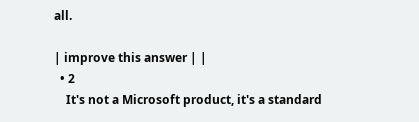all.

| improve this answer | |
  • 2
    It's not a Microsoft product, it's a standard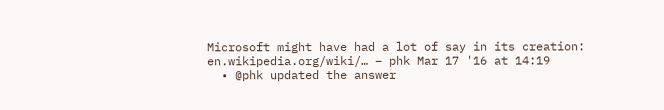Microsoft might have had a lot of say in its creation: en.wikipedia.org/wiki/… – phk Mar 17 '16 at 14:19
  • @phk updated the answer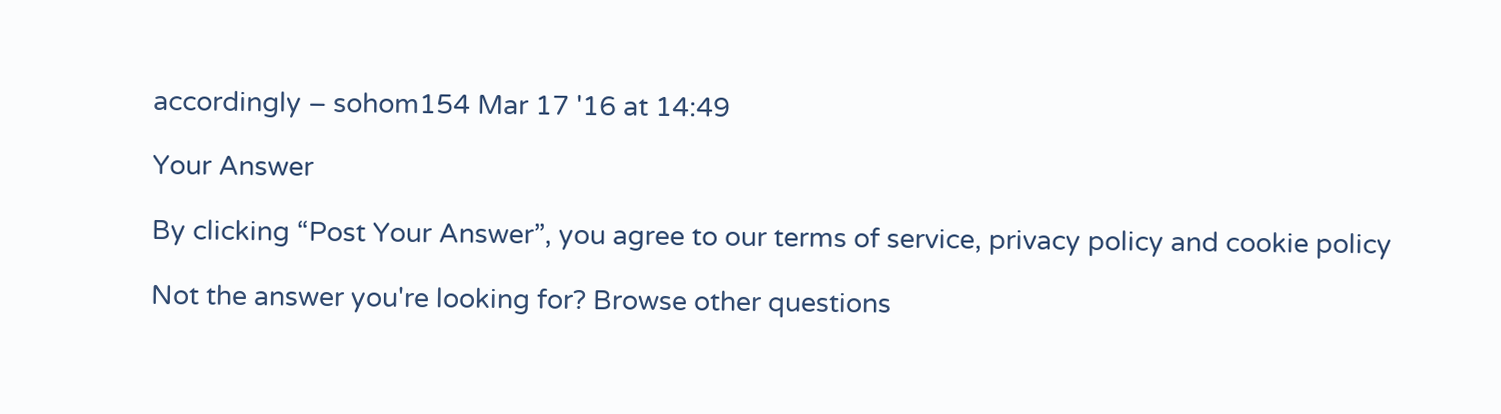accordingly – sohom154 Mar 17 '16 at 14:49

Your Answer

By clicking “Post Your Answer”, you agree to our terms of service, privacy policy and cookie policy

Not the answer you're looking for? Browse other questions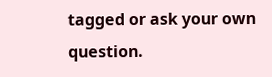tagged or ask your own question.